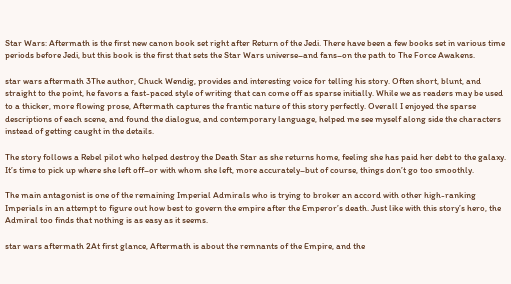Star Wars: Aftermath is the first new canon book set right after Return of the Jedi. There have been a few books set in various time periods before Jedi, but this book is the first that sets the Star Wars universe–and fans–on the path to The Force Awakens.

star wars aftermath 3The author, Chuck Wendig, provides and interesting voice for telling his story. Often short, blunt, and straight to the point, he favors a fast-paced style of writing that can come off as sparse initially. While we as readers may be used to a thicker, more flowing prose, Aftermath captures the frantic nature of this story perfectly. Overall I enjoyed the sparse descriptions of each scene, and found the dialogue, and contemporary language, helped me see myself along side the characters instead of getting caught in the details.

The story follows a Rebel pilot who helped destroy the Death Star as she returns home, feeling she has paid her debt to the galaxy. It’s time to pick up where she left off–or with whom she left, more accurately–but of course, things don’t go too smoothly.

The main antagonist is one of the remaining Imperial Admirals who is trying to broker an accord with other high-ranking Imperials in an attempt to figure out how best to govern the empire after the Emperor’s death. Just like with this story’s hero, the Admiral too finds that nothing is as easy as it seems.

star wars aftermath 2At first glance, Aftermath is about the remnants of the Empire, and the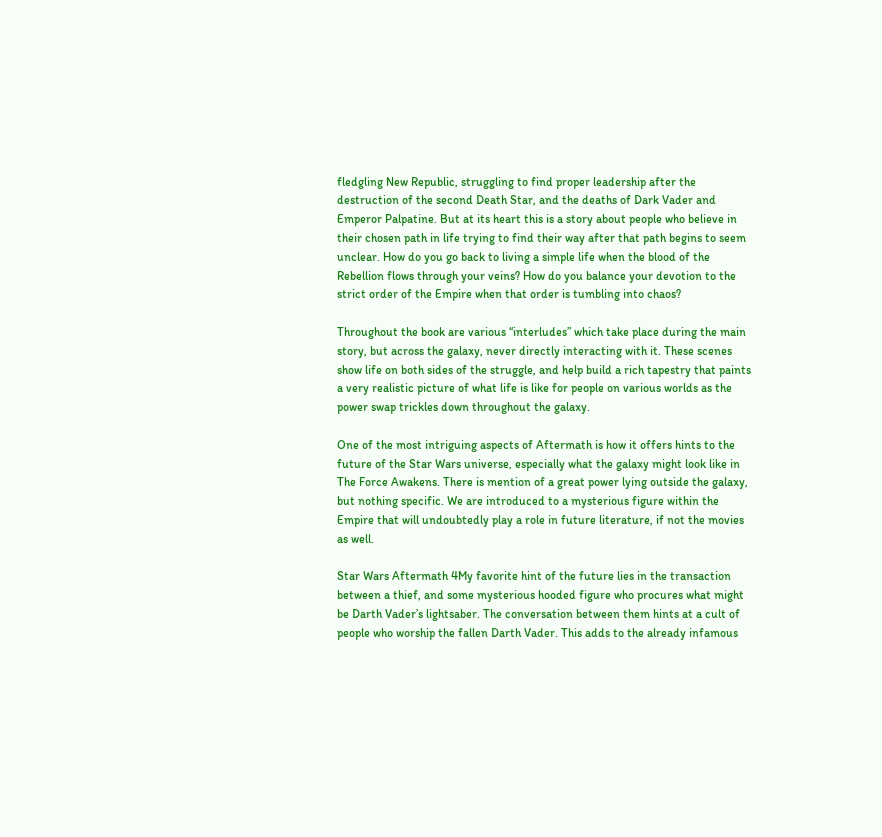fledgling New Republic, struggling to find proper leadership after the destruction of the second Death Star, and the deaths of Dark Vader and Emperor Palpatine. But at its heart this is a story about people who believe in their chosen path in life trying to find their way after that path begins to seem unclear. How do you go back to living a simple life when the blood of the Rebellion flows through your veins? How do you balance your devotion to the strict order of the Empire when that order is tumbling into chaos?

Throughout the book are various “interludes” which take place during the main story, but across the galaxy, never directly interacting with it. These scenes show life on both sides of the struggle, and help build a rich tapestry that paints a very realistic picture of what life is like for people on various worlds as the power swap trickles down throughout the galaxy.

One of the most intriguing aspects of Aftermath is how it offers hints to the future of the Star Wars universe, especially what the galaxy might look like in The Force Awakens. There is mention of a great power lying outside the galaxy, but nothing specific. We are introduced to a mysterious figure within the Empire that will undoubtedly play a role in future literature, if not the movies as well.

Star Wars Aftermath 4My favorite hint of the future lies in the transaction between a thief, and some mysterious hooded figure who procures what might be Darth Vader’s lightsaber. The conversation between them hints at a cult of people who worship the fallen Darth Vader. This adds to the already infamous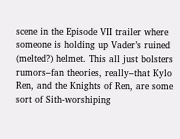scene in the Episode VII trailer where someone is holding up Vader’s ruined (melted?) helmet. This all just bolsters rumors–fan theories, really–that Kylo Ren, and the Knights of Ren, are some sort of Sith-worshiping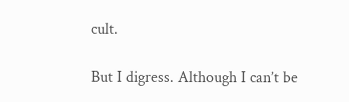cult.

But I digress. Although I can’t be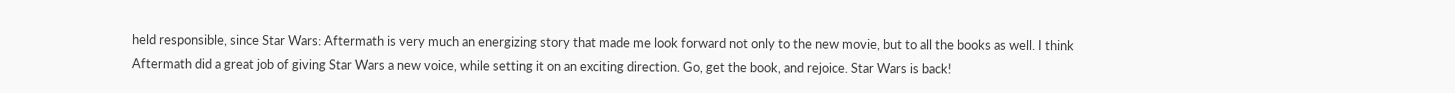held responsible, since Star Wars: Aftermath is very much an energizing story that made me look forward not only to the new movie, but to all the books as well. I think Aftermath did a great job of giving Star Wars a new voice, while setting it on an exciting direction. Go, get the book, and rejoice. Star Wars is back!